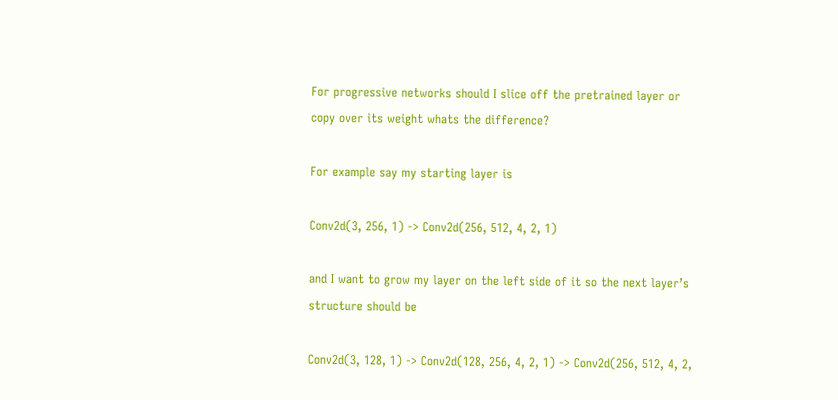For progressive networks should I slice off the pretrained layer or copy over its weight whats the difference?

For example say my starting layer is

Conv2d(3, 256, 1) -> Conv2d(256, 512, 4, 2, 1)

and I want to grow my layer on the left side of it so the next layer’s structure should be

Conv2d(3, 128, 1) -> Conv2d(128, 256, 4, 2, 1) -> Conv2d(256, 512, 4, 2,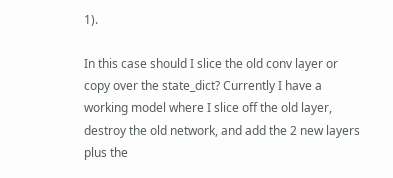1).

In this case should I slice the old conv layer or copy over the state_dict? Currently I have a working model where I slice off the old layer, destroy the old network, and add the 2 new layers plus the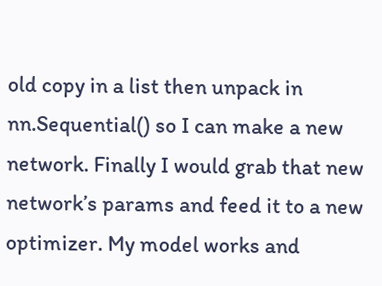old copy in a list then unpack in nn.Sequential() so I can make a new network. Finally I would grab that new network’s params and feed it to a new optimizer. My model works and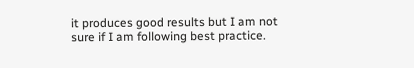it produces good results but I am not sure if I am following best practice.